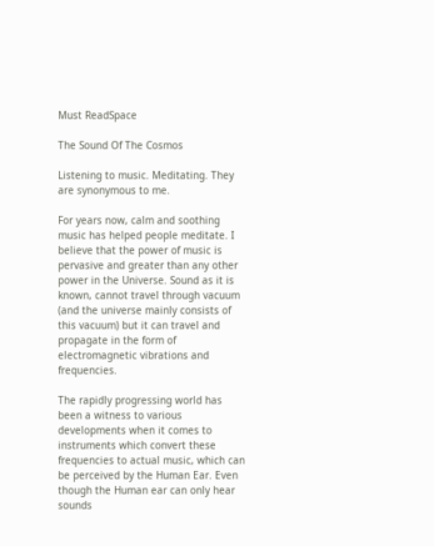Must ReadSpace

The Sound Of The Cosmos

Listening to music. Meditating. They are synonymous to me.

For years now, calm and soothing music has helped people meditate. I believe that the power of music is pervasive and greater than any other power in the Universe. Sound as it is known, cannot travel through vacuum (and the universe mainly consists of this vacuum) but it can travel and propagate in the form of electromagnetic vibrations and frequencies.

The rapidly progressing world has been a witness to various developments when it comes to instruments which convert these frequencies to actual music, which can be perceived by the Human Ear. Even though the Human ear can only hear sounds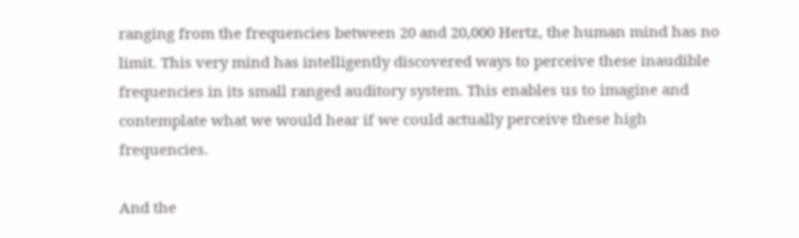ranging from the frequencies between 20 and 20,000 Hertz, the human mind has no limit. This very mind has intelligently discovered ways to perceive these inaudible frequencies in its small ranged auditory system. This enables us to imagine and contemplate what we would hear if we could actually perceive these high frequencies.

And the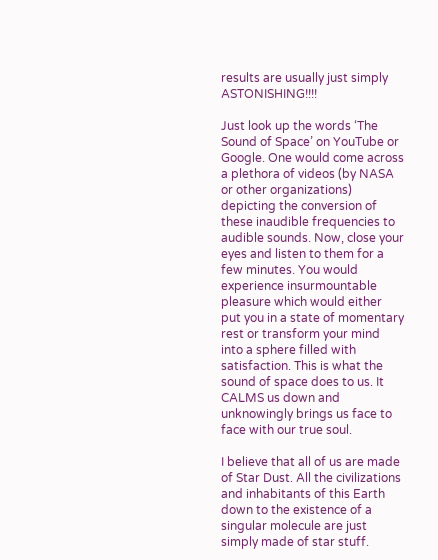results are usually just simply ASTONISHING!!!!

Just look up the words ‘The Sound of Space’ on YouTube or Google. One would come across a plethora of videos (by NASA or other organizations) depicting the conversion of these inaudible frequencies to audible sounds. Now, close your eyes and listen to them for a few minutes. You would experience insurmountable pleasure which would either put you in a state of momentary rest or transform your mind into a sphere filled with satisfaction. This is what the sound of space does to us. It CALMS us down and unknowingly brings us face to face with our true soul.

I believe that all of us are made of Star Dust. All the civilizations and inhabitants of this Earth down to the existence of a singular molecule are just simply made of star stuff.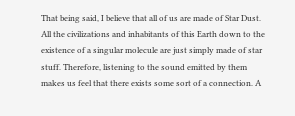That being said, I believe that all of us are made of Star Dust. All the civilizations and inhabitants of this Earth down to the existence of a singular molecule are just simply made of star stuff. Therefore, listening to the sound emitted by them makes us feel that there exists some sort of a connection. A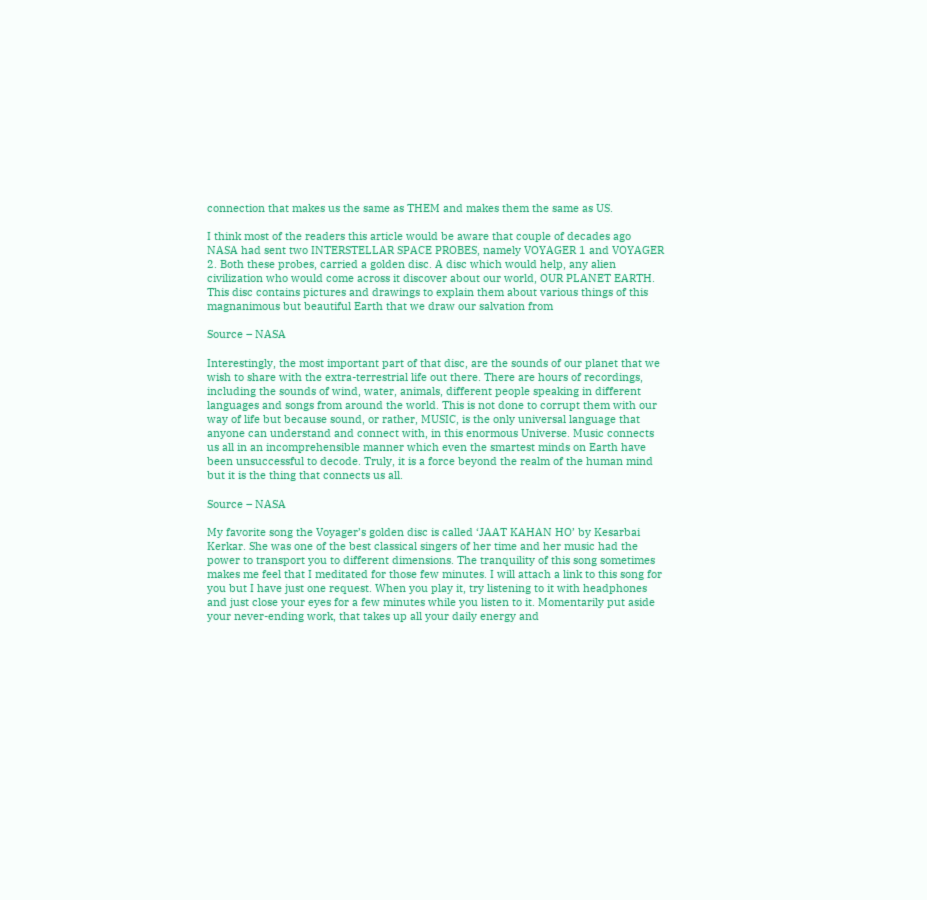connection that makes us the same as THEM and makes them the same as US.

I think most of the readers this article would be aware that couple of decades ago NASA had sent two INTERSTELLAR SPACE PROBES, namely VOYAGER 1 and VOYAGER 2. Both these probes, carried a golden disc. A disc which would help, any alien civilization who would come across it discover about our world, OUR PLANET EARTH. This disc contains pictures and drawings to explain them about various things of this magnanimous but beautiful Earth that we draw our salvation from

Source – NASA

Interestingly, the most important part of that disc, are the sounds of our planet that we wish to share with the extra-terrestrial life out there. There are hours of recordings, including the sounds of wind, water, animals, different people speaking in different languages and songs from around the world. This is not done to corrupt them with our way of life but because sound, or rather, MUSIC, is the only universal language that anyone can understand and connect with, in this enormous Universe. Music connects us all in an incomprehensible manner which even the smartest minds on Earth have been unsuccessful to decode. Truly, it is a force beyond the realm of the human mind but it is the thing that connects us all.

Source – NASA

My favorite song the Voyager’s golden disc is called ‘JAAT KAHAN HO’ by Kesarbai Kerkar. She was one of the best classical singers of her time and her music had the power to transport you to different dimensions. The tranquility of this song sometimes makes me feel that I meditated for those few minutes. I will attach a link to this song for you but I have just one request. When you play it, try listening to it with headphones and just close your eyes for a few minutes while you listen to it. Momentarily put aside your never-ending work, that takes up all your daily energy and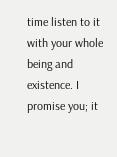time listen to it with your whole being and existence. I promise you; it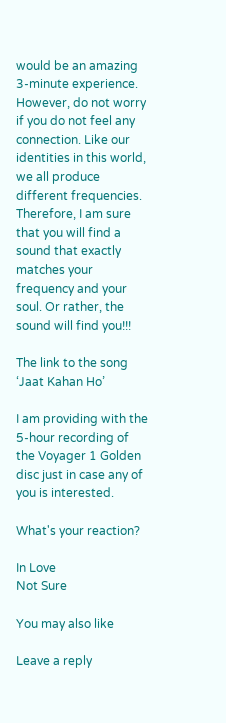would be an amazing 3-minute experience. However, do not worry if you do not feel any connection. Like our identities in this world, we all produce different frequencies. Therefore, I am sure that you will find a sound that exactly matches your frequency and your soul. Or rather, the sound will find you!!!

The link to the song ‘Jaat Kahan Ho’

I am providing with the 5-hour recording of the Voyager 1 Golden disc just in case any of you is interested.

What's your reaction?

In Love
Not Sure

You may also like

Leave a reply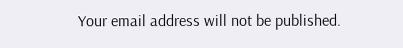Your email address will not be published.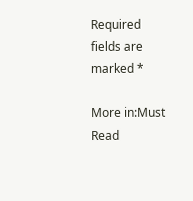Required fields are marked *

More in:Must Read